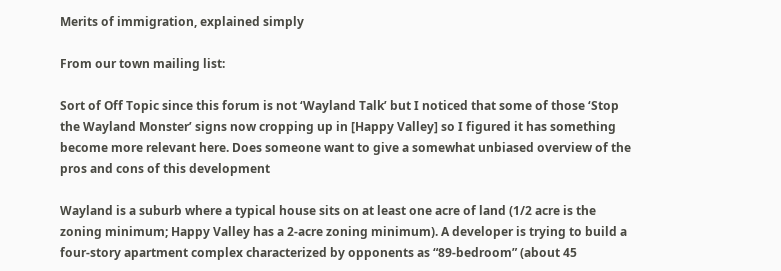Merits of immigration, explained simply

From our town mailing list:

Sort of Off Topic since this forum is not ‘Wayland Talk’ but I noticed that some of those ‘Stop the Wayland Monster’ signs now cropping up in [Happy Valley] so I figured it has something become more relevant here. Does someone want to give a somewhat unbiased overview of the pros and cons of this development

Wayland is a suburb where a typical house sits on at least one acre of land (1/2 acre is the zoning minimum; Happy Valley has a 2-acre zoning minimum). A developer is trying to build a four-story apartment complex characterized by opponents as “89-bedroom” (about 45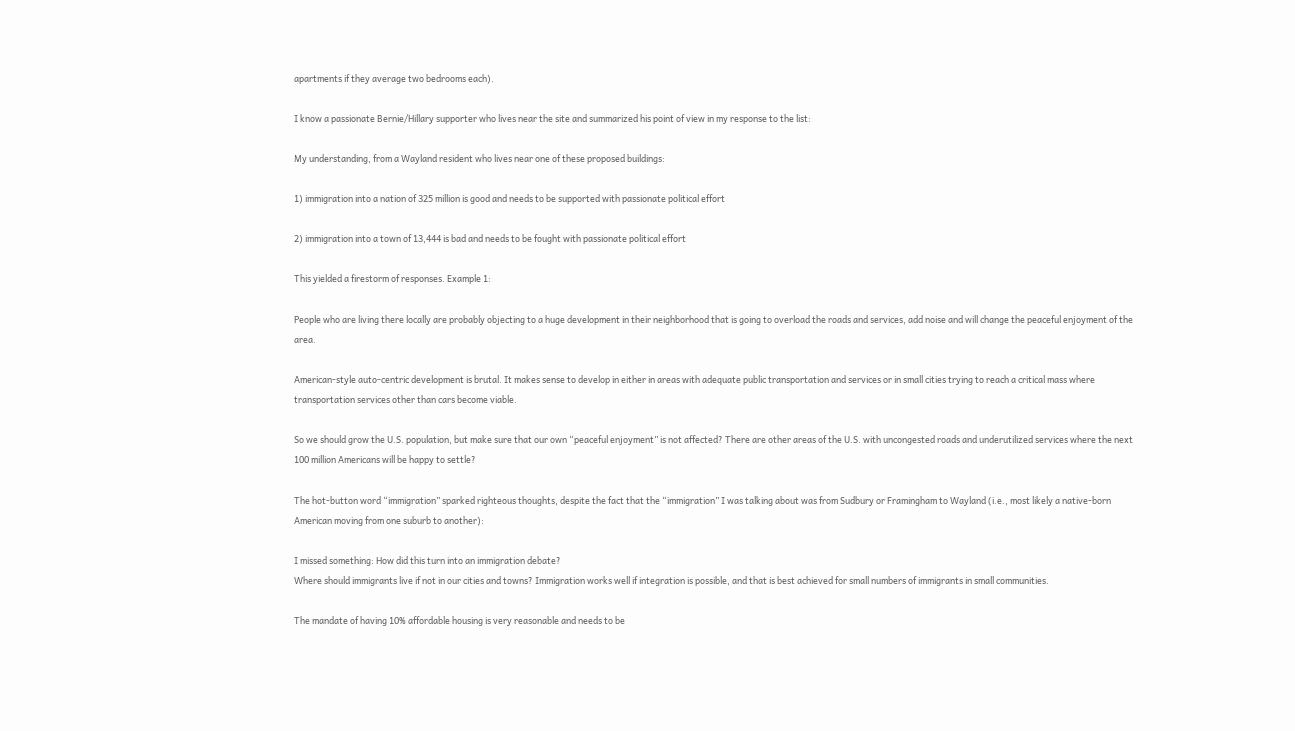apartments if they average two bedrooms each).

I know a passionate Bernie/Hillary supporter who lives near the site and summarized his point of view in my response to the list:

My understanding, from a Wayland resident who lives near one of these proposed buildings:

1) immigration into a nation of 325 million is good and needs to be supported with passionate political effort

2) immigration into a town of 13,444 is bad and needs to be fought with passionate political effort

This yielded a firestorm of responses. Example 1:

People who are living there locally are probably objecting to a huge development in their neighborhood that is going to overload the roads and services, add noise and will change the peaceful enjoyment of the area.

American-style auto-centric development is brutal. It makes sense to develop in either in areas with adequate public transportation and services or in small cities trying to reach a critical mass where transportation services other than cars become viable.

So we should grow the U.S. population, but make sure that our own “peaceful enjoyment” is not affected? There are other areas of the U.S. with uncongested roads and underutilized services where the next 100 million Americans will be happy to settle?

The hot-button word “immigration” sparked righteous thoughts, despite the fact that the “immigration” I was talking about was from Sudbury or Framingham to Wayland (i.e., most likely a native-born American moving from one suburb to another):

I missed something: How did this turn into an immigration debate?
Where should immigrants live if not in our cities and towns? Immigration works well if integration is possible, and that is best achieved for small numbers of immigrants in small communities.

The mandate of having 10% affordable housing is very reasonable and needs to be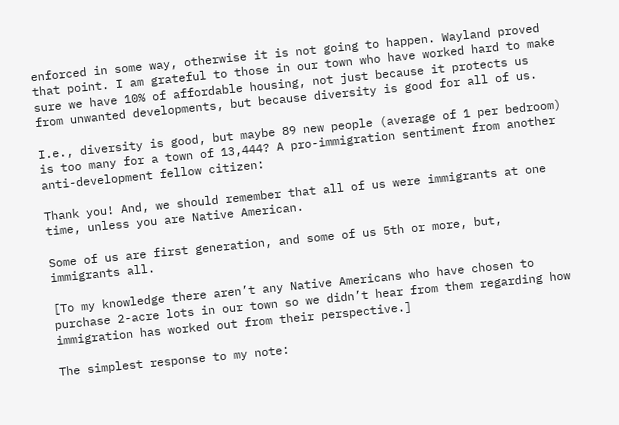enforced in some way, otherwise it is not going to happen. Wayland proved that point. I am grateful to those in our town who have worked hard to make sure we have 10% of affordable housing, not just because it protects us from unwanted developments, but because diversity is good for all of us.

I.e., diversity is good, but maybe 89 new people (average of 1 per bedroom) is too many for a town of 13,444? A pro-immigration sentiment from another anti-development fellow citizen:

Thank you! And, we should remember that all of us were immigrants at one time, unless you are Native American.

Some of us are first generation, and some of us 5th or more, but, immigrants all.

[To my knowledge there aren’t any Native Americans who have chosen to purchase 2-acre lots in our town so we didn’t hear from them regarding how immigration has worked out from their perspective.]

The simplest response to my note: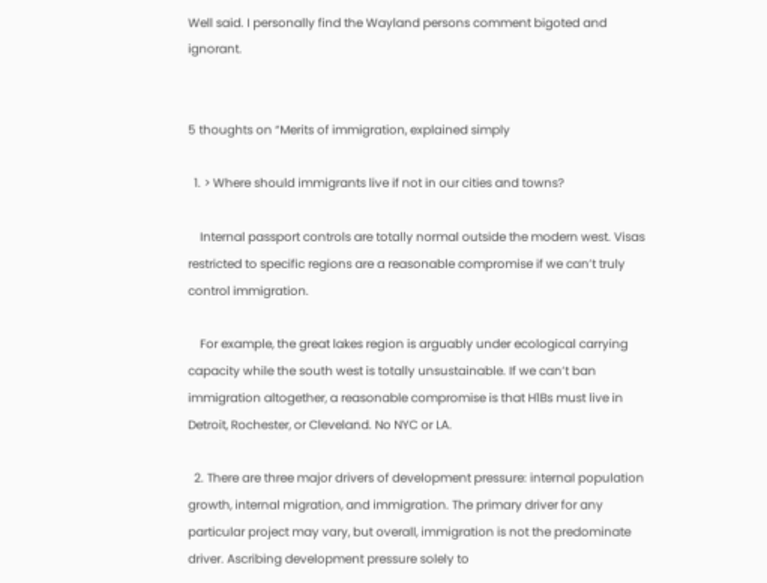Well said. I personally find the Wayland persons comment bigoted and ignorant.


5 thoughts on “Merits of immigration, explained simply

  1. > Where should immigrants live if not in our cities and towns?

    Internal passport controls are totally normal outside the modern west. Visas restricted to specific regions are a reasonable compromise if we can’t truly control immigration.

    For example, the great lakes region is arguably under ecological carrying capacity while the south west is totally unsustainable. If we can’t ban immigration altogether, a reasonable compromise is that H1Bs must live in Detroit, Rochester, or Cleveland. No NYC or LA.

  2. There are three major drivers of development pressure: internal population growth, internal migration, and immigration. The primary driver for any particular project may vary, but overall, immigration is not the predominate driver. Ascribing development pressure solely to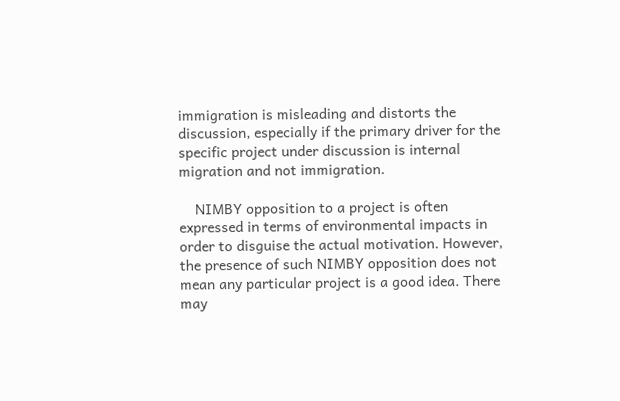immigration is misleading and distorts the discussion, especially if the primary driver for the specific project under discussion is internal migration and not immigration.

    NIMBY opposition to a project is often expressed in terms of environmental impacts in order to disguise the actual motivation. However, the presence of such NIMBY opposition does not mean any particular project is a good idea. There may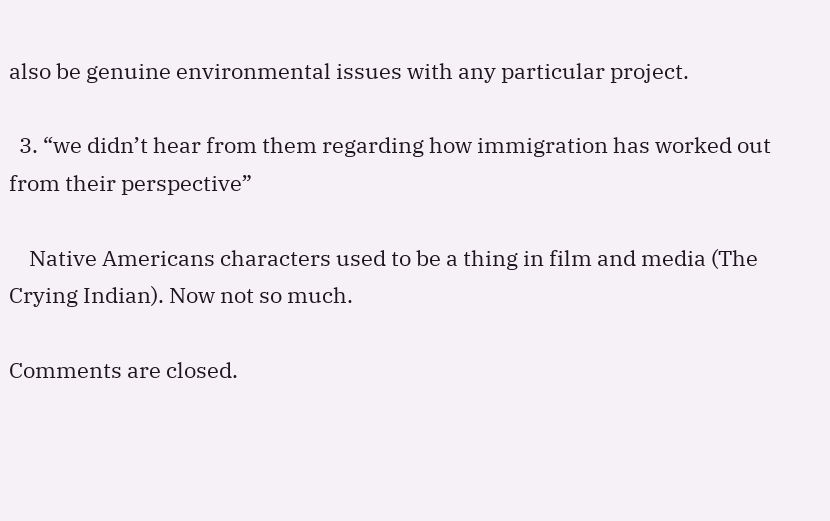also be genuine environmental issues with any particular project.

  3. “we didn’t hear from them regarding how immigration has worked out from their perspective”

    Native Americans characters used to be a thing in film and media (The Crying Indian). Now not so much.

Comments are closed.